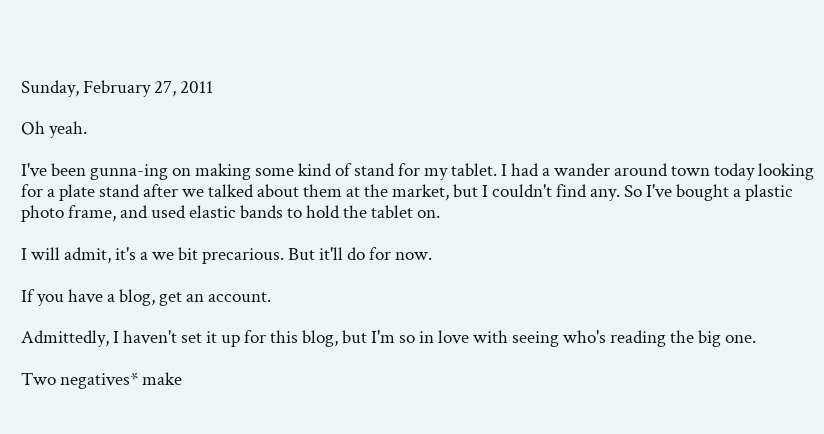Sunday, February 27, 2011

Oh yeah.

I've been gunna-ing on making some kind of stand for my tablet. I had a wander around town today looking for a plate stand after we talked about them at the market, but I couldn't find any. So I've bought a plastic photo frame, and used elastic bands to hold the tablet on.

I will admit, it's a we bit precarious. But it'll do for now.

If you have a blog, get an account.

Admittedly, I haven't set it up for this blog, but I'm so in love with seeing who's reading the big one.

Two negatives* make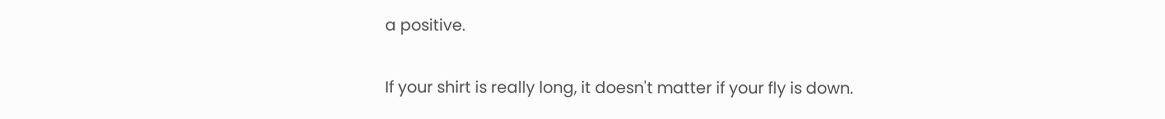a positive.

If your shirt is really long, it doesn't matter if your fly is down.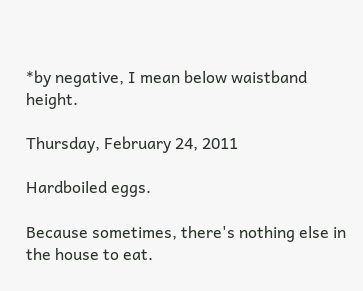*by negative, I mean below waistband height.

Thursday, February 24, 2011

Hardboiled eggs.

Because sometimes, there's nothing else in the house to eat.